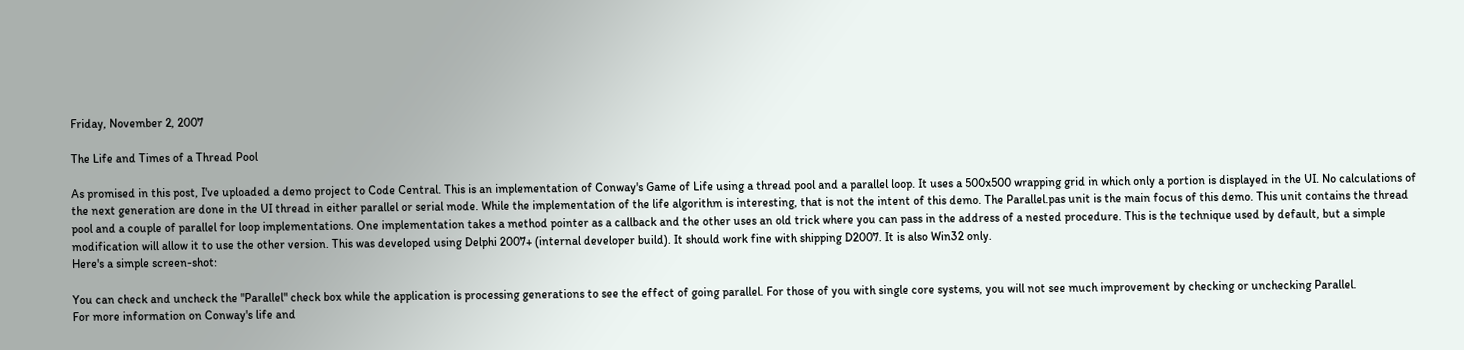Friday, November 2, 2007

The Life and Times of a Thread Pool

As promised in this post, I've uploaded a demo project to Code Central. This is an implementation of Conway's Game of Life using a thread pool and a parallel loop. It uses a 500x500 wrapping grid in which only a portion is displayed in the UI. No calculations of the next generation are done in the UI thread in either parallel or serial mode. While the implementation of the life algorithm is interesting, that is not the intent of this demo. The Parallel.pas unit is the main focus of this demo. This unit contains the thread pool and a couple of parallel for loop implementations. One implementation takes a method pointer as a callback and the other uses an old trick where you can pass in the address of a nested procedure. This is the technique used by default, but a simple modification will allow it to use the other version. This was developed using Delphi 2007+ (internal developer build). It should work fine with shipping D2007. It is also Win32 only.
Here's a simple screen-shot:

You can check and uncheck the "Parallel" check box while the application is processing generations to see the effect of going parallel. For those of you with single core systems, you will not see much improvement by checking or unchecking Parallel.
For more information on Conway's life and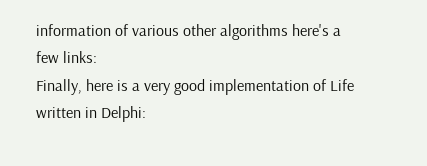information of various other algorithms here's a few links:
Finally, here is a very good implementation of Life written in Delphi: